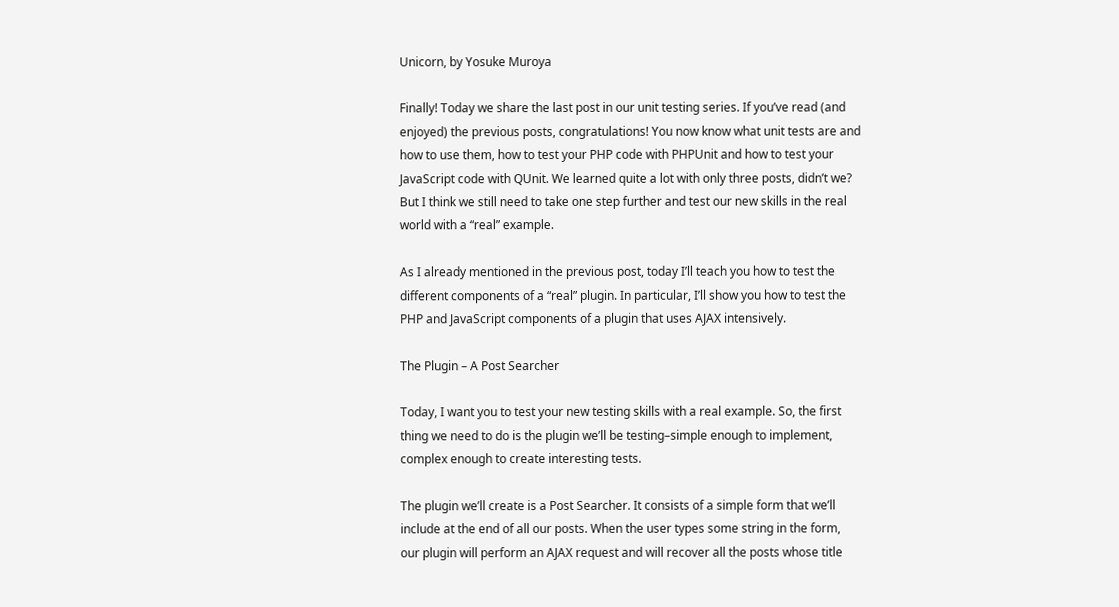Unicorn, by Yosuke Muroya

Finally! Today we share the last post in our unit testing series. If you’ve read (and enjoyed) the previous posts, congratulations! You now know what unit tests are and how to use them, how to test your PHP code with PHPUnit and how to test your JavaScript code with QUnit. We learned quite a lot with only three posts, didn’t we? But I think we still need to take one step further and test our new skills in the real world with a “real” example.

As I already mentioned in the previous post, today I’ll teach you how to test the different components of a “real” plugin. In particular, I’ll show you how to test the PHP and JavaScript components of a plugin that uses AJAX intensively.

The Plugin – A Post Searcher

Today, I want you to test your new testing skills with a real example. So, the first thing we need to do is the plugin we’ll be testing–simple enough to implement, complex enough to create interesting tests.

The plugin we’ll create is a Post Searcher. It consists of a simple form that we’ll include at the end of all our posts. When the user types some string in the form, our plugin will perform an AJAX request and will recover all the posts whose title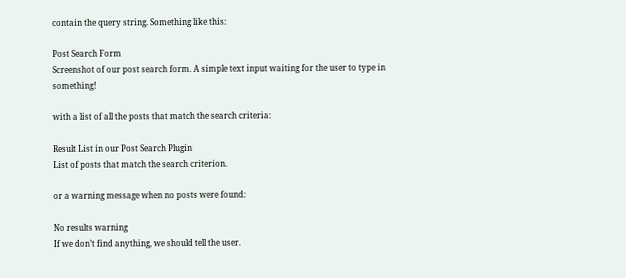contain the query string. Something like this:

Post Search Form
Screenshot of our post search form. A simple text input waiting for the user to type in something!

with a list of all the posts that match the search criteria:

Result List in our Post Search Plugin
List of posts that match the search criterion.

or a warning message when no posts were found:

No results warning
If we don’t find anything, we should tell the user.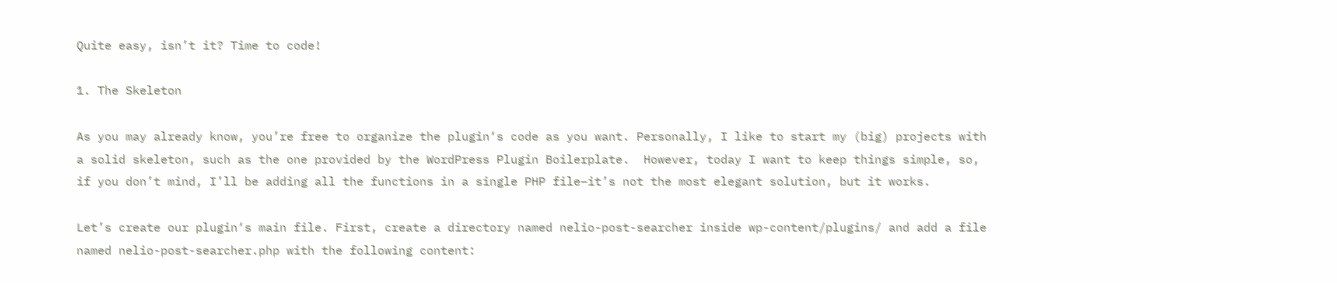Quite easy, isn’t it? Time to code!

1. The Skeleton

As you may already know, you’re free to organize the plugin‘s code as you want. Personally, I like to start my (big) projects with a solid skeleton, such as the one provided by the WordPress Plugin Boilerplate.  However, today I want to keep things simple, so, if you don’t mind, I’ll be adding all the functions in a single PHP file–it’s not the most elegant solution, but it works.

Let’s create our plugin‘s main file. First, create a directory named nelio-post-searcher inside wp-content/plugins/ and add a file named nelio-post-searcher.php with the following content: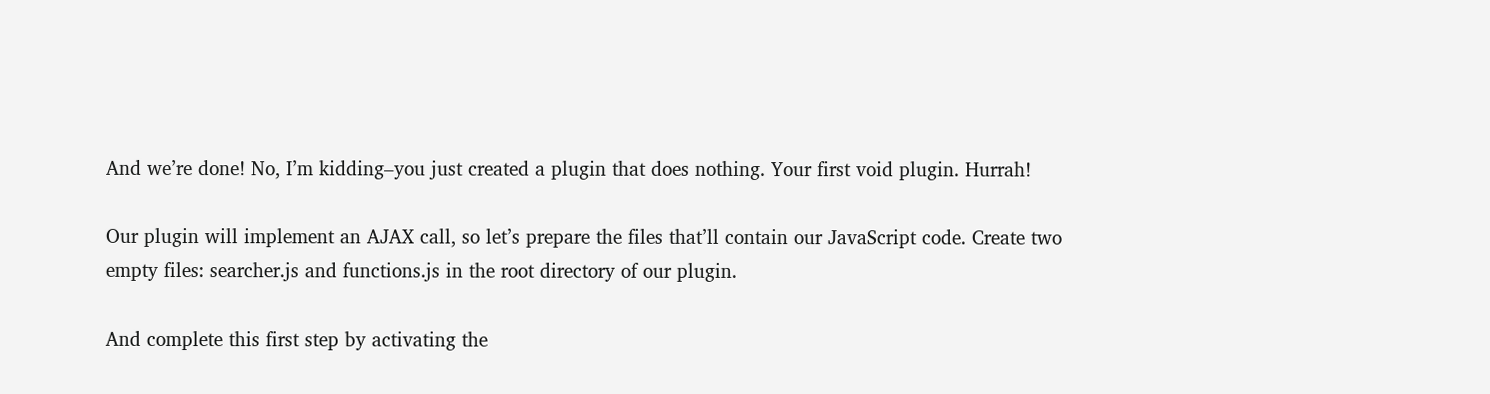And we’re done! No, I’m kidding–you just created a plugin that does nothing. Your first void plugin. Hurrah!

Our plugin will implement an AJAX call, so let’s prepare the files that’ll contain our JavaScript code. Create two empty files: searcher.js and functions.js in the root directory of our plugin.

And complete this first step by activating the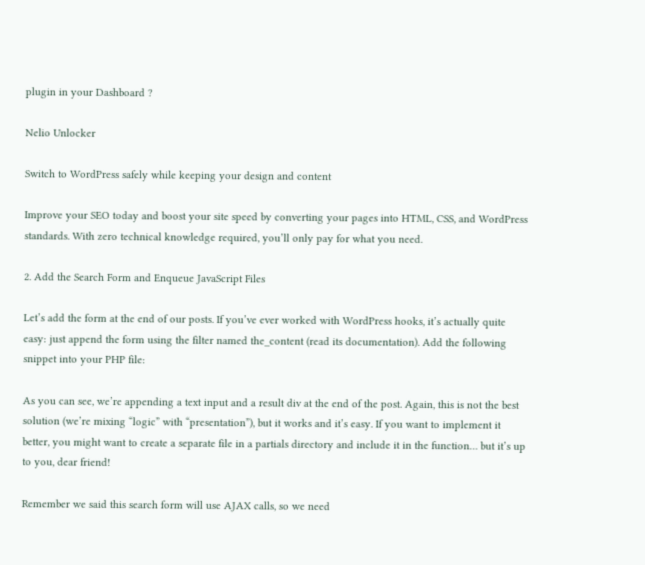plugin in your Dashboard ?

Nelio Unlocker

Switch to WordPress safely while keeping your design and content

Improve your SEO today and boost your site speed by converting your pages into HTML, CSS, and WordPress standards. With zero technical knowledge required, you’ll only pay for what you need.

2. Add the Search Form and Enqueue JavaScript Files

Let’s add the form at the end of our posts. If you’ve ever worked with WordPress hooks, it’s actually quite easy: just append the form using the filter named the_content (read its documentation). Add the following snippet into your PHP file:

As you can see, we’re appending a text input and a result div at the end of the post. Again, this is not the best solution (we’re mixing “logic” with “presentation”), but it works and it’s easy. If you want to implement it better, you might want to create a separate file in a partials directory and include it in the function… but it’s up to you, dear friend!

Remember we said this search form will use AJAX calls, so we need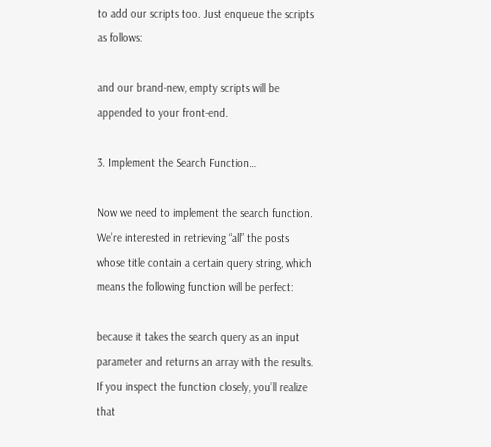to add our scripts too. Just enqueue the scripts as follows:

and our brand-new, empty scripts will be appended to your front-end.

3. Implement the Search Function…

Now we need to implement the search function. We’re interested in retrieving “all” the posts whose title contain a certain query string, which means the following function will be perfect:

because it takes the search query as an input parameter and returns an array with the results. If you inspect the function closely, you’ll realize that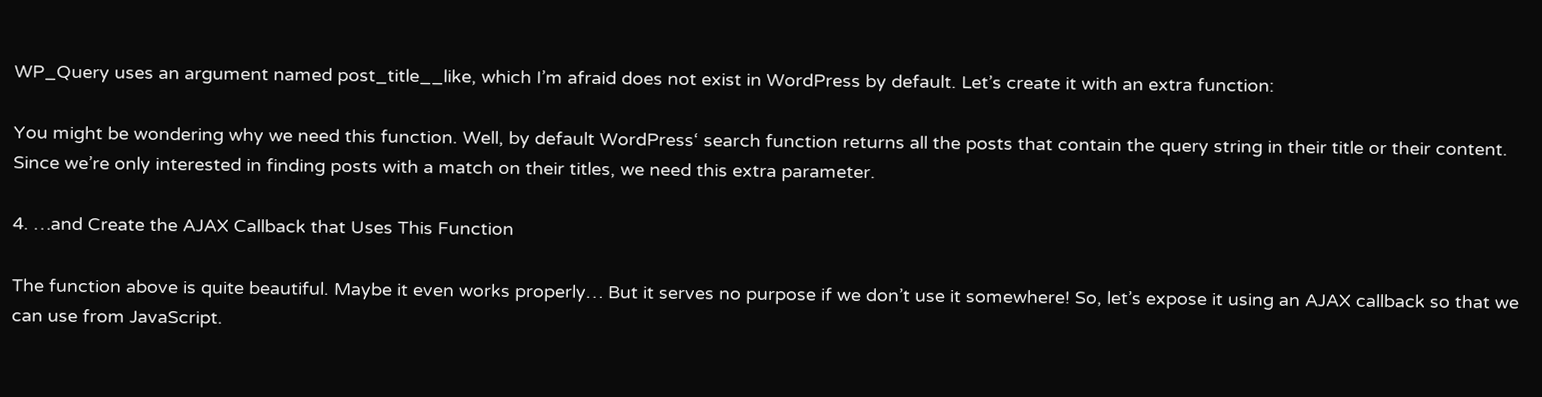WP_Query uses an argument named post_title__like, which I’m afraid does not exist in WordPress by default. Let’s create it with an extra function:

You might be wondering why we need this function. Well, by default WordPress‘ search function returns all the posts that contain the query string in their title or their content. Since we’re only interested in finding posts with a match on their titles, we need this extra parameter.

4. …and Create the AJAX Callback that Uses This Function

The function above is quite beautiful. Maybe it even works properly… But it serves no purpose if we don’t use it somewhere! So, let’s expose it using an AJAX callback so that we can use from JavaScript.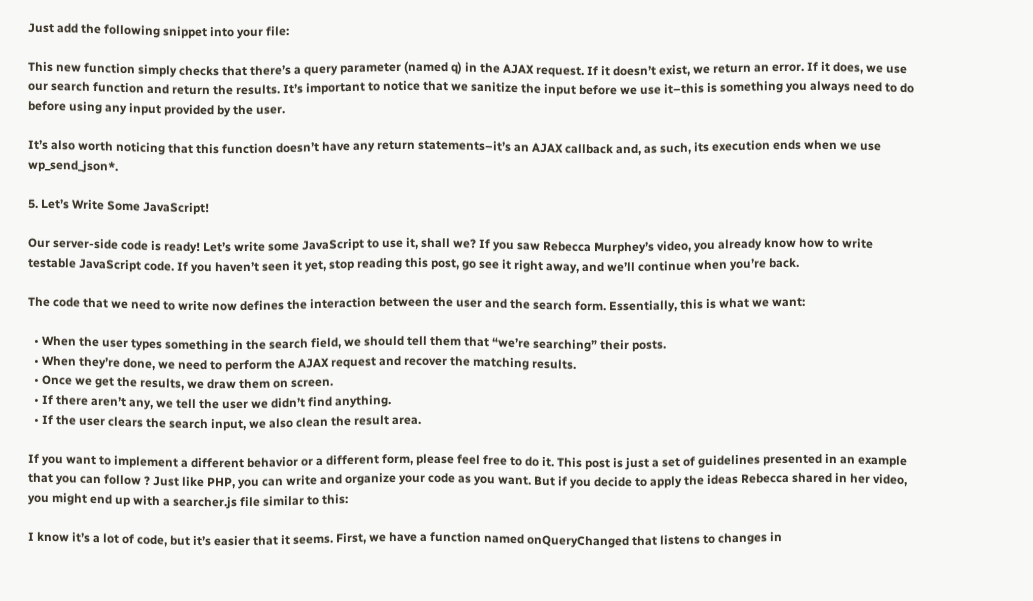Just add the following snippet into your file:

This new function simply checks that there’s a query parameter (named q) in the AJAX request. If it doesn’t exist, we return an error. If it does, we use our search function and return the results. It’s important to notice that we sanitize the input before we use it–this is something you always need to do before using any input provided by the user.

It’s also worth noticing that this function doesn’t have any return statements–it’s an AJAX callback and, as such, its execution ends when we use wp_send_json*.

5. Let’s Write Some JavaScript!

Our server-side code is ready! Let’s write some JavaScript to use it, shall we? If you saw Rebecca Murphey’s video, you already know how to write testable JavaScript code. If you haven’t seen it yet, stop reading this post, go see it right away, and we’ll continue when you’re back.

The code that we need to write now defines the interaction between the user and the search form. Essentially, this is what we want:

  • When the user types something in the search field, we should tell them that “we’re searching” their posts.
  • When they’re done, we need to perform the AJAX request and recover the matching results.
  • Once we get the results, we draw them on screen.
  • If there aren’t any, we tell the user we didn’t find anything.
  • If the user clears the search input, we also clean the result area.

If you want to implement a different behavior or a different form, please feel free to do it. This post is just a set of guidelines presented in an example that you can follow ? Just like PHP, you can write and organize your code as you want. But if you decide to apply the ideas Rebecca shared in her video, you might end up with a searcher.js file similar to this:

I know it’s a lot of code, but it’s easier that it seems. First, we have a function named onQueryChanged that listens to changes in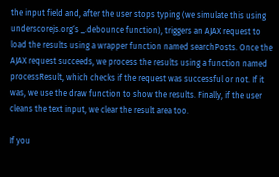the input field and, after the user stops typing (we simulate this using underscorejs.org‘s _.debounce function), triggers an AJAX request to load the results using a wrapper function named searchPosts. Once the AJAX request succeeds, we process the results using a function named processResult, which checks if the request was successful or not. If it was, we use the draw function to show the results. Finally, if the user cleans the text input, we clear the result area too.

If you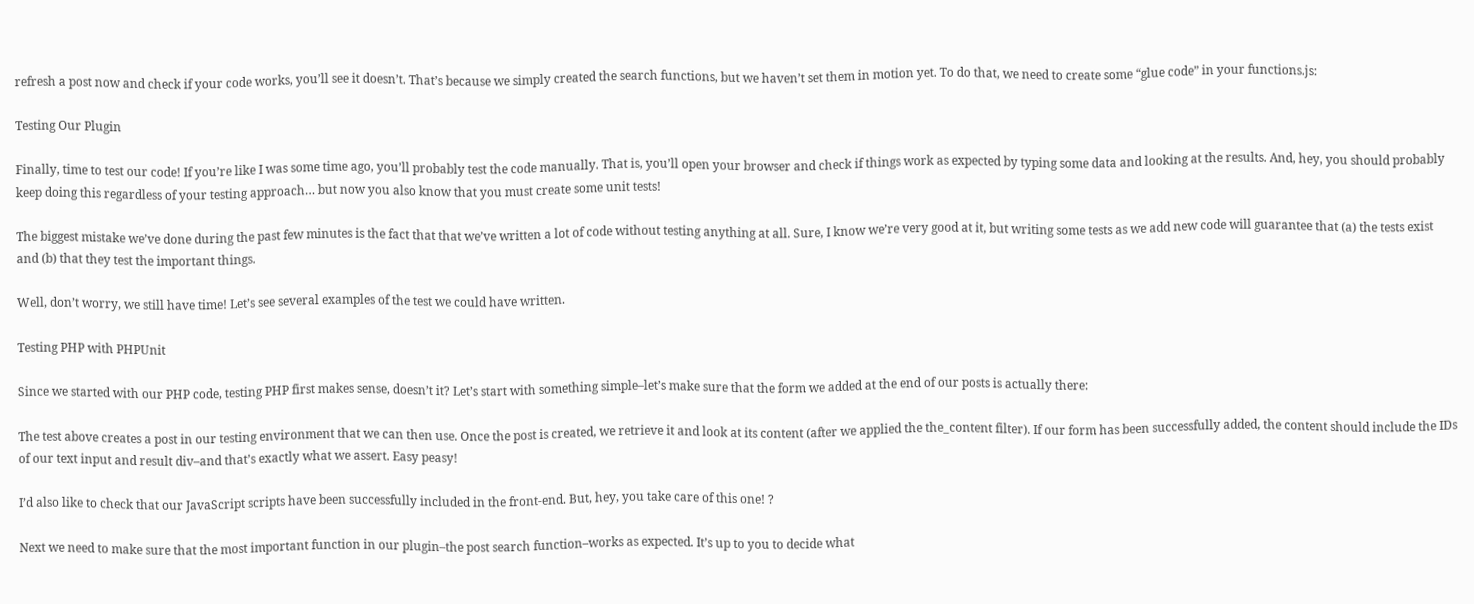refresh a post now and check if your code works, you’ll see it doesn’t. That’s because we simply created the search functions, but we haven’t set them in motion yet. To do that, we need to create some “glue code” in your functions.js:

Testing Our Plugin

Finally, time to test our code! If you’re like I was some time ago, you’ll probably test the code manually. That is, you’ll open your browser and check if things work as expected by typing some data and looking at the results. And, hey, you should probably keep doing this regardless of your testing approach… but now you also know that you must create some unit tests!

The biggest mistake we’ve done during the past few minutes is the fact that that we’ve written a lot of code without testing anything at all. Sure, I know we’re very good at it, but writing some tests as we add new code will guarantee that (a) the tests exist and (b) that they test the important things.

Well, don’t worry, we still have time! Let’s see several examples of the test we could have written.

Testing PHP with PHPUnit

Since we started with our PHP code, testing PHP first makes sense, doesn’t it? Let’s start with something simple–let’s make sure that the form we added at the end of our posts is actually there:

The test above creates a post in our testing environment that we can then use. Once the post is created, we retrieve it and look at its content (after we applied the the_content filter). If our form has been successfully added, the content should include the IDs of our text input and result div–and that’s exactly what we assert. Easy peasy!

I’d also like to check that our JavaScript scripts have been successfully included in the front-end. But, hey, you take care of this one! ?

Next we need to make sure that the most important function in our plugin–the post search function–works as expected. It’s up to you to decide what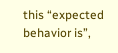this “expected behavior is”,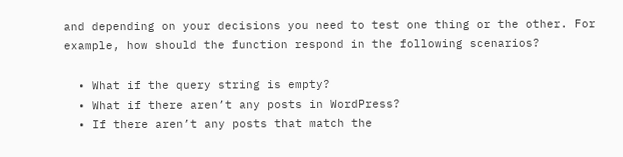and depending on your decisions you need to test one thing or the other. For example, how should the function respond in the following scenarios?

  • What if the query string is empty?
  • What if there aren’t any posts in WordPress?
  • If there aren’t any posts that match the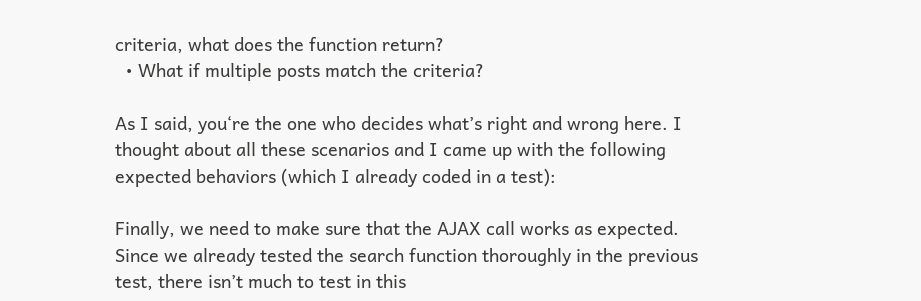criteria, what does the function return?
  • What if multiple posts match the criteria?

As I said, you‘re the one who decides what’s right and wrong here. I thought about all these scenarios and I came up with the following expected behaviors (which I already coded in a test):

Finally, we need to make sure that the AJAX call works as expected. Since we already tested the search function thoroughly in the previous test, there isn’t much to test in this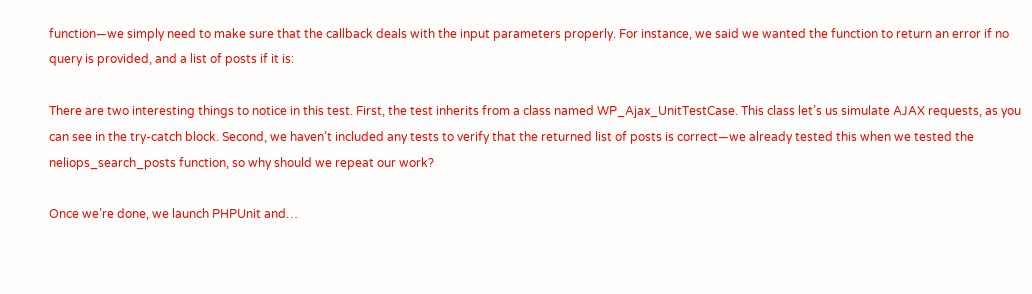function—we simply need to make sure that the callback deals with the input parameters properly. For instance, we said we wanted the function to return an error if no query is provided, and a list of posts if it is:

There are two interesting things to notice in this test. First, the test inherits from a class named WP_Ajax_UnitTestCase. This class let’s us simulate AJAX requests, as you can see in the try-catch block. Second, we haven’t included any tests to verify that the returned list of posts is correct—we already tested this when we tested the neliops_search_posts function, so why should we repeat our work?

Once we’re done, we launch PHPUnit and…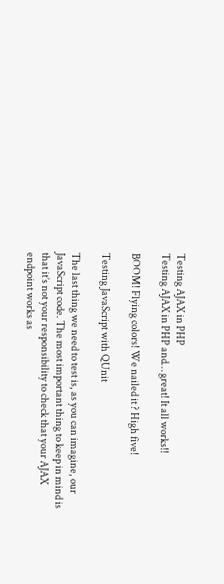Testing AJAX in PHP
Testing AJAX in PHP and… great! It all works!!

BOOM! Flying colors! We nailed it ? High five!

Testing JavaScript with QUnit

The last thing we need to test is, as you can imagine, our JavaScript code. The most important thing to keep in mind is that it’s not your responsibility to check that your AJAX endpoint works as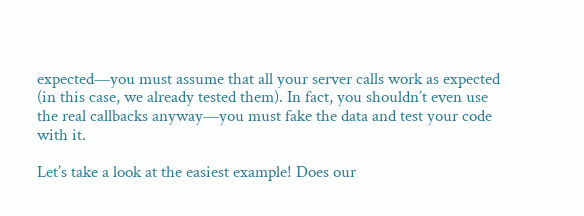expected—you must assume that all your server calls work as expected (in this case, we already tested them). In fact, you shouldn’t even use the real callbacks anyway—you must fake the data and test your code with it.

Let’s take a look at the easiest example! Does our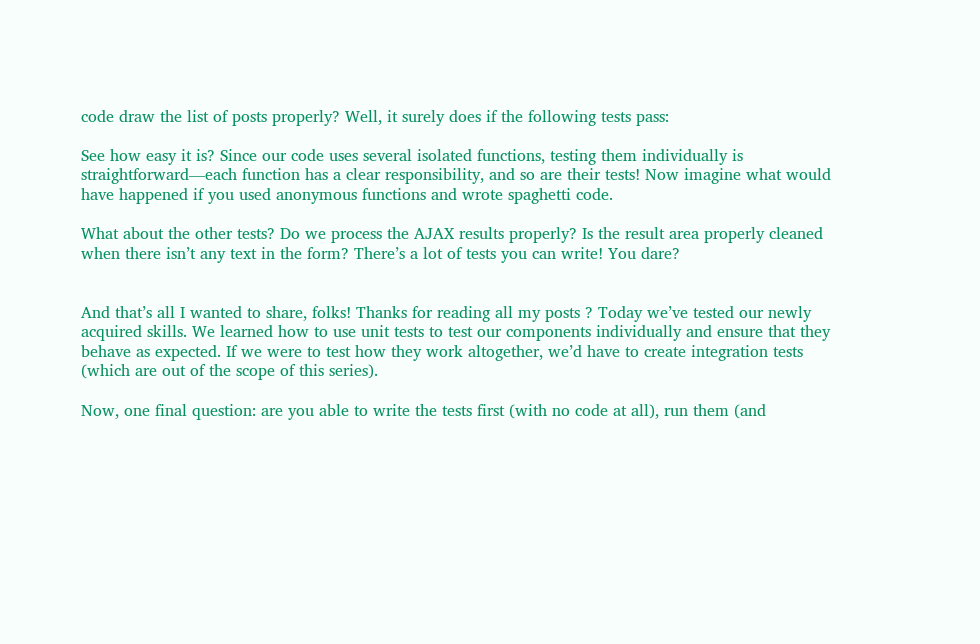code draw the list of posts properly? Well, it surely does if the following tests pass:

See how easy it is? Since our code uses several isolated functions, testing them individually is straightforward—each function has a clear responsibility, and so are their tests! Now imagine what would have happened if you used anonymous functions and wrote spaghetti code.

What about the other tests? Do we process the AJAX results properly? Is the result area properly cleaned when there isn’t any text in the form? There’s a lot of tests you can write! You dare?


And that’s all I wanted to share, folks! Thanks for reading all my posts ? Today we’ve tested our newly acquired skills. We learned how to use unit tests to test our components individually and ensure that they behave as expected. If we were to test how they work altogether, we’d have to create integration tests (which are out of the scope of this series).

Now, one final question: are you able to write the tests first (with no code at all), run them (and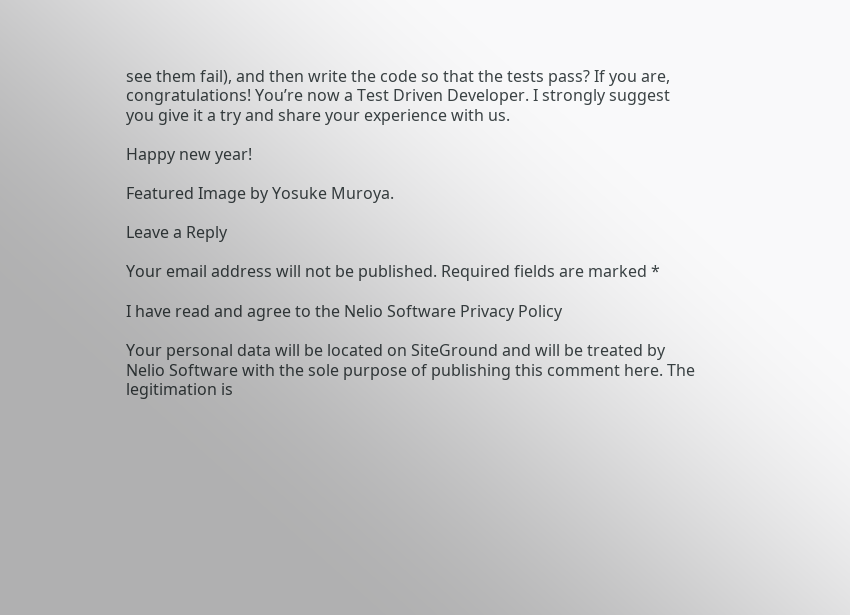see them fail), and then write the code so that the tests pass? If you are, congratulations! You’re now a Test Driven Developer. I strongly suggest you give it a try and share your experience with us.

Happy new year!

Featured Image by Yosuke Muroya.

Leave a Reply

Your email address will not be published. Required fields are marked *

I have read and agree to the Nelio Software Privacy Policy

Your personal data will be located on SiteGround and will be treated by Nelio Software with the sole purpose of publishing this comment here. The legitimation is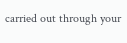carried out through your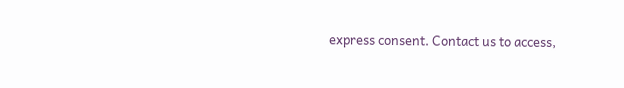express consent. Contact us to access,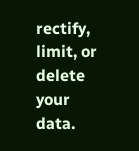rectify, limit, or delete your data.